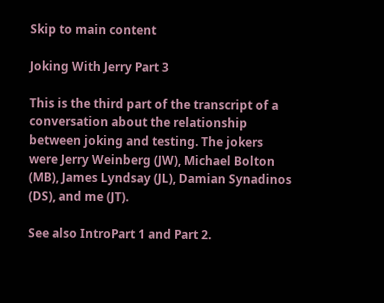Skip to main content

Joking With Jerry Part 3

This is the third part of the transcript of a conversation about the relationship between joking and testing. The jokers were Jerry Weinberg (JW), Michael Bolton (MB), James Lyndsay (JL), Damian Synadinos (DS), and me (JT).

See also IntroPart 1 and Part 2.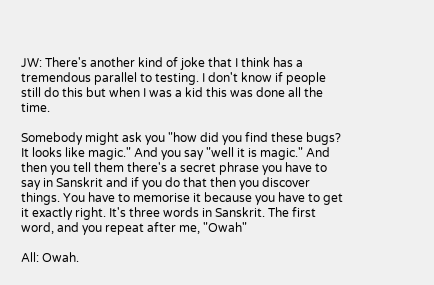JW: There's another kind of joke that I think has a tremendous parallel to testing. I don't know if people still do this but when I was a kid this was done all the time.

Somebody might ask you "how did you find these bugs? It looks like magic." And you say "well it is magic." And then you tell them there's a secret phrase you have to say in Sanskrit and if you do that then you discover things. You have to memorise it because you have to get it exactly right. It's three words in Sanskrit. The first word, and you repeat after me, "Owah"

All: Owah.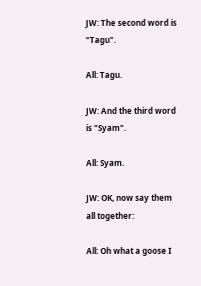JW: The second word is "Tagu".

All: Tagu.

JW: And the third word is "Syam".

All: Syam.

JW: OK, now say them all together:

All: Oh what a goose I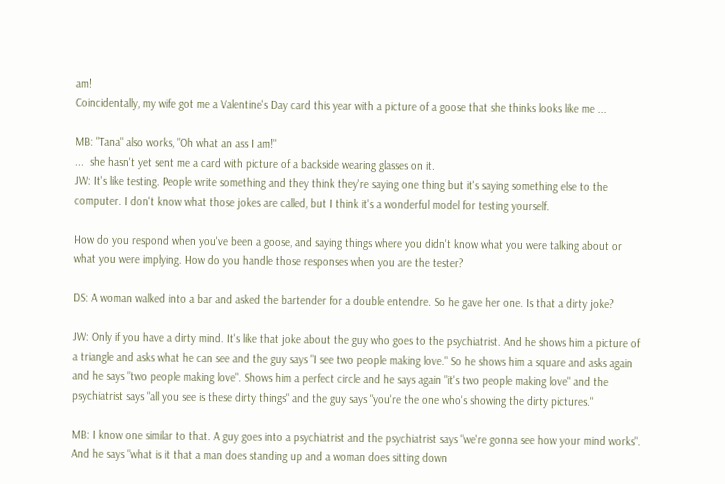am!
Coincidentally, my wife got me a Valentine's Day card this year with a picture of a goose that she thinks looks like me ...

MB: "Tana" also works, "Oh what an ass I am!"
...  she hasn't yet sent me a card with picture of a backside wearing glasses on it.
JW: It's like testing. People write something and they think they're saying one thing but it's saying something else to the computer. I don't know what those jokes are called, but I think it's a wonderful model for testing yourself.

How do you respond when you've been a goose, and saying things where you didn't know what you were talking about or what you were implying. How do you handle those responses when you are the tester?

DS: A woman walked into a bar and asked the bartender for a double entendre. So he gave her one. Is that a dirty joke?

JW: Only if you have a dirty mind. It's like that joke about the guy who goes to the psychiatrist. And he shows him a picture of a triangle and asks what he can see and the guy says "I see two people making love." So he shows him a square and asks again and he says "two people making love". Shows him a perfect circle and he says again "it's two people making love" and the psychiatrist says "all you see is these dirty things" and the guy says "you're the one who's showing the dirty pictures."

MB: I know one similar to that. A guy goes into a psychiatrist and the psychiatrist says "we're gonna see how your mind works". And he says "what is it that a man does standing up and a woman does sitting down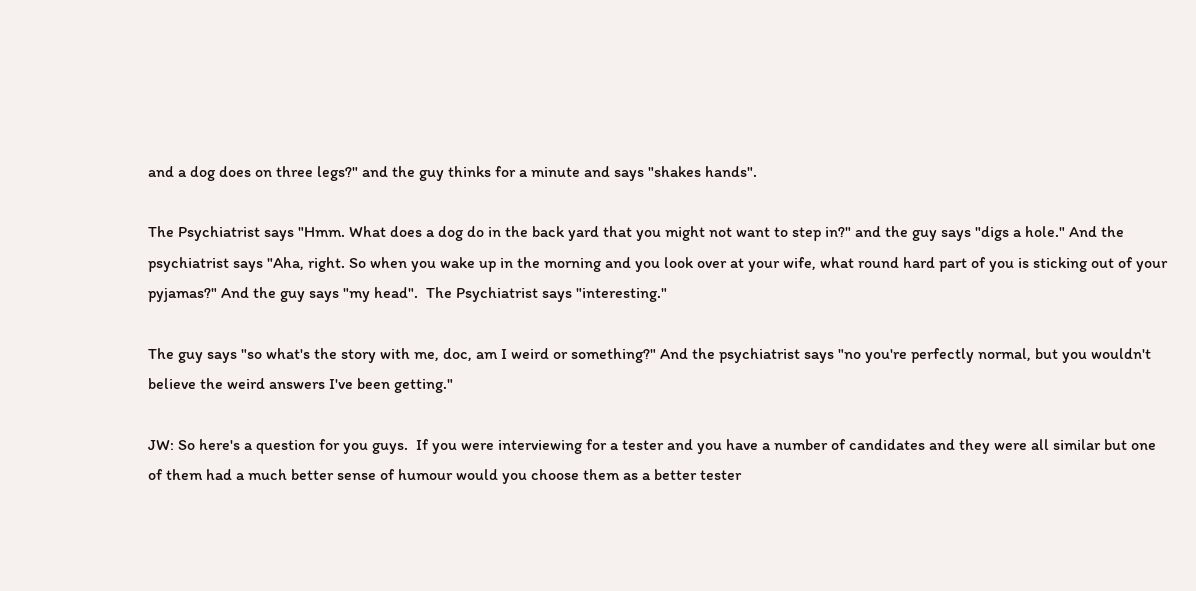and a dog does on three legs?" and the guy thinks for a minute and says "shakes hands".

The Psychiatrist says "Hmm. What does a dog do in the back yard that you might not want to step in?" and the guy says "digs a hole." And the psychiatrist says "Aha, right. So when you wake up in the morning and you look over at your wife, what round hard part of you is sticking out of your pyjamas?" And the guy says "my head".  The Psychiatrist says "interesting."

The guy says "so what's the story with me, doc, am I weird or something?" And the psychiatrist says "no you're perfectly normal, but you wouldn't believe the weird answers I've been getting."

JW: So here's a question for you guys.  If you were interviewing for a tester and you have a number of candidates and they were all similar but one of them had a much better sense of humour would you choose them as a better tester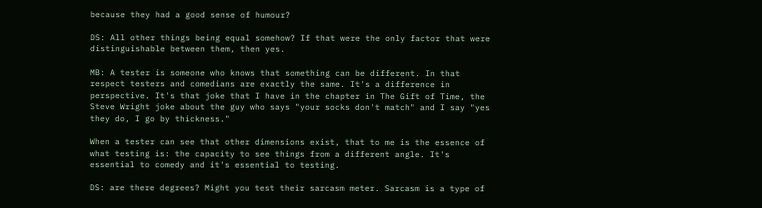because they had a good sense of humour?

DS: All other things being equal somehow? If that were the only factor that were distinguishable between them, then yes.

MB: A tester is someone who knows that something can be different. In that respect testers and comedians are exactly the same. It's a difference in perspective. It's that joke that I have in the chapter in The Gift of Time, the Steve Wright joke about the guy who says "your socks don't match" and I say "yes they do, I go by thickness."

When a tester can see that other dimensions exist, that to me is the essence of what testing is: the capacity to see things from a different angle. It's essential to comedy and it's essential to testing.

DS: are there degrees? Might you test their sarcasm meter. Sarcasm is a type of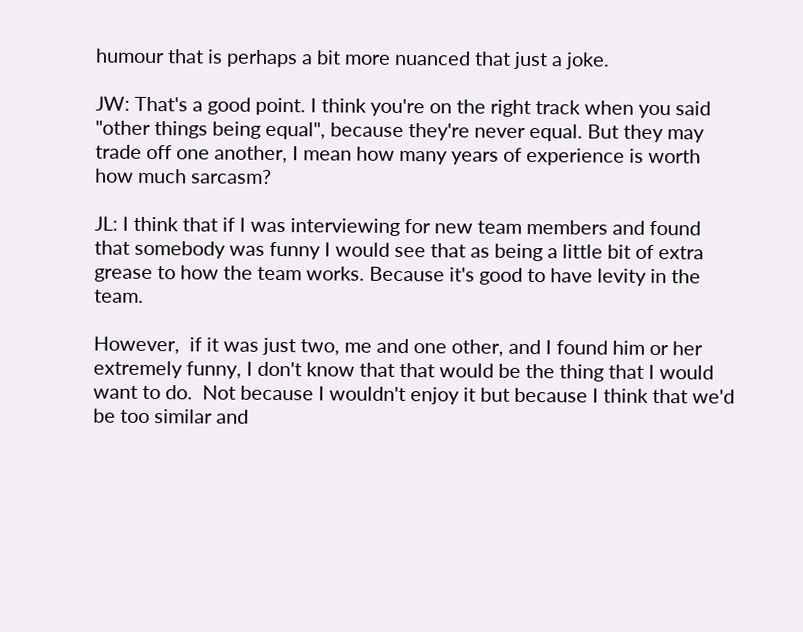humour that is perhaps a bit more nuanced that just a joke.

JW: That's a good point. I think you're on the right track when you said "other things being equal", because they're never equal. But they may trade off one another, I mean how many years of experience is worth how much sarcasm?

JL: I think that if I was interviewing for new team members and found that somebody was funny I would see that as being a little bit of extra grease to how the team works. Because it's good to have levity in the team.

However,  if it was just two, me and one other, and I found him or her extremely funny, I don't know that that would be the thing that I would want to do.  Not because I wouldn't enjoy it but because I think that we'd be too similar and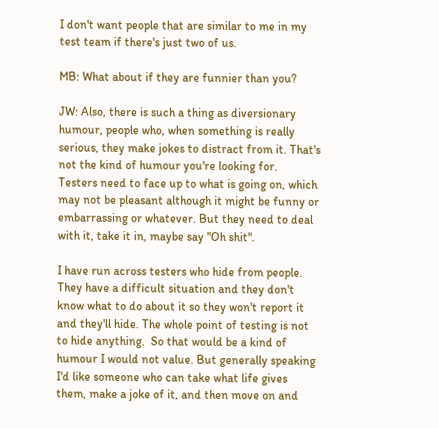I don't want people that are similar to me in my test team if there's just two of us.

MB: What about if they are funnier than you?

JW: Also, there is such a thing as diversionary humour, people who, when something is really serious, they make jokes to distract from it. That's not the kind of humour you're looking for.  Testers need to face up to what is going on, which may not be pleasant although it might be funny or embarrassing or whatever. But they need to deal with it, take it in, maybe say "Oh shit".

I have run across testers who hide from people. They have a difficult situation and they don't know what to do about it so they won't report it and they'll hide. The whole point of testing is not to hide anything.  So that would be a kind of humour I would not value. But generally speaking I'd like someone who can take what life gives them, make a joke of it, and then move on and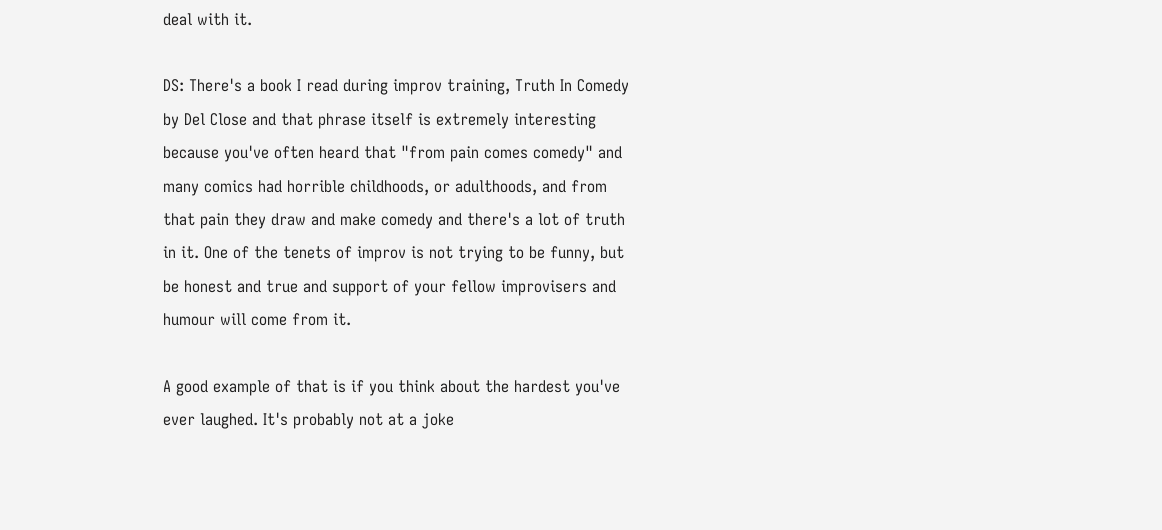deal with it.

DS: There's a book I read during improv training, Truth In Comedy by Del Close and that phrase itself is extremely interesting because you've often heard that "from pain comes comedy" and many comics had horrible childhoods, or adulthoods, and from that pain they draw and make comedy and there's a lot of truth in it. One of the tenets of improv is not trying to be funny, but be honest and true and support of your fellow improvisers and humour will come from it.

A good example of that is if you think about the hardest you've ever laughed. It's probably not at a joke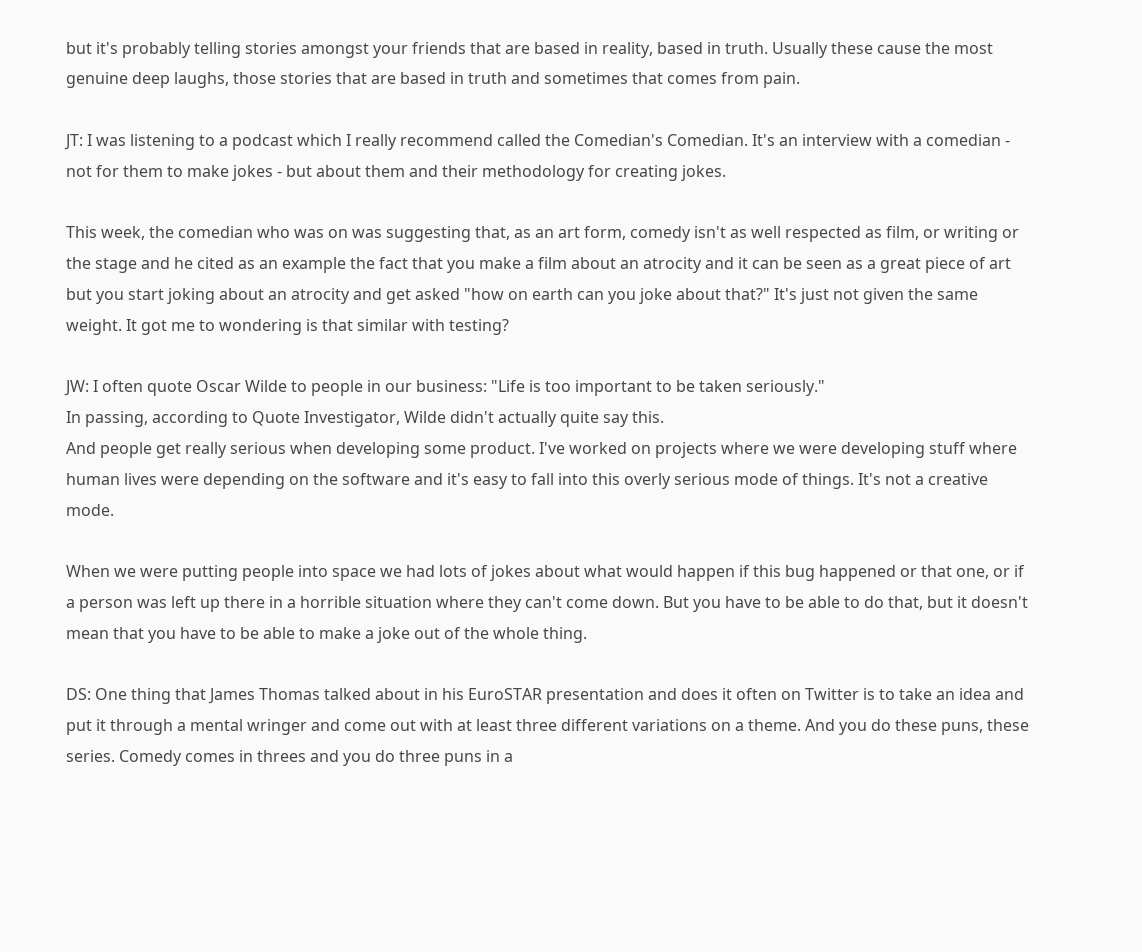but it's probably telling stories amongst your friends that are based in reality, based in truth. Usually these cause the most genuine deep laughs, those stories that are based in truth and sometimes that comes from pain.

JT: I was listening to a podcast which I really recommend called the Comedian's Comedian. It's an interview with a comedian - not for them to make jokes - but about them and their methodology for creating jokes.

This week, the comedian who was on was suggesting that, as an art form, comedy isn't as well respected as film, or writing or the stage and he cited as an example the fact that you make a film about an atrocity and it can be seen as a great piece of art but you start joking about an atrocity and get asked "how on earth can you joke about that?" It's just not given the same weight. It got me to wondering is that similar with testing?

JW: I often quote Oscar Wilde to people in our business: "Life is too important to be taken seriously."
In passing, according to Quote Investigator, Wilde didn't actually quite say this.
And people get really serious when developing some product. I've worked on projects where we were developing stuff where human lives were depending on the software and it's easy to fall into this overly serious mode of things. It's not a creative mode.

When we were putting people into space we had lots of jokes about what would happen if this bug happened or that one, or if a person was left up there in a horrible situation where they can't come down. But you have to be able to do that, but it doesn't mean that you have to be able to make a joke out of the whole thing.

DS: One thing that James Thomas talked about in his EuroSTAR presentation and does it often on Twitter is to take an idea and put it through a mental wringer and come out with at least three different variations on a theme. And you do these puns, these series. Comedy comes in threes and you do three puns in a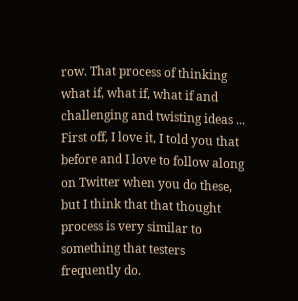row. That process of thinking what if, what if, what if and challenging and twisting ideas ... First off, I love it, I told you that before and I love to follow along on Twitter when you do these, but I think that that thought process is very similar to something that testers frequently do.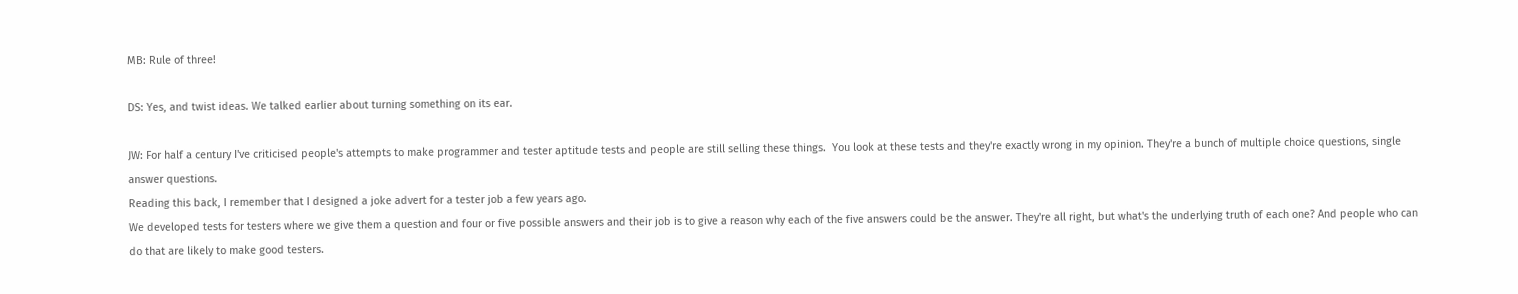MB: Rule of three!

DS: Yes, and twist ideas. We talked earlier about turning something on its ear.

JW: For half a century I've criticised people's attempts to make programmer and tester aptitude tests and people are still selling these things.  You look at these tests and they're exactly wrong in my opinion. They're a bunch of multiple choice questions, single answer questions.
Reading this back, I remember that I designed a joke advert for a tester job a few years ago.
We developed tests for testers where we give them a question and four or five possible answers and their job is to give a reason why each of the five answers could be the answer. They're all right, but what's the underlying truth of each one? And people who can do that are likely to make good testers.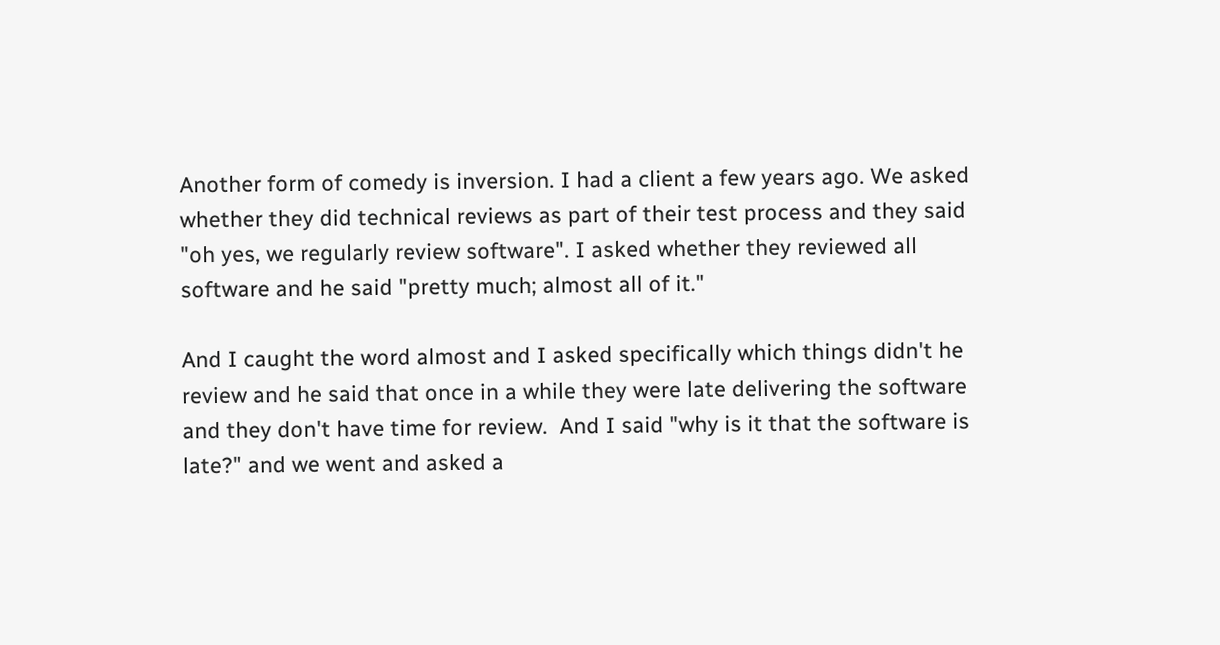Another form of comedy is inversion. I had a client a few years ago. We asked whether they did technical reviews as part of their test process and they said "oh yes, we regularly review software". I asked whether they reviewed all software and he said "pretty much; almost all of it."

And I caught the word almost and I asked specifically which things didn't he review and he said that once in a while they were late delivering the software and they don't have time for review.  And I said "why is it that the software is late?" and we went and asked a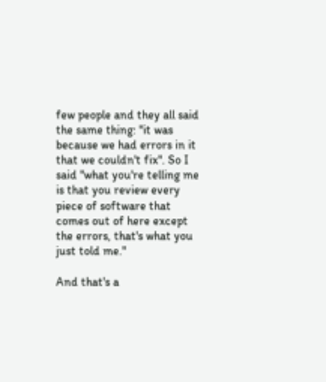few people and they all said the same thing: "it was because we had errors in it that we couldn't fix". So I said "what you're telling me is that you review every piece of software that comes out of here except the errors, that's what you just told me."

And that's a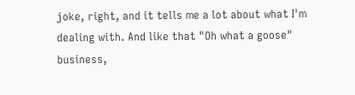joke, right, and it tells me a lot about what I'm dealing with. And like that "Oh what a goose" business,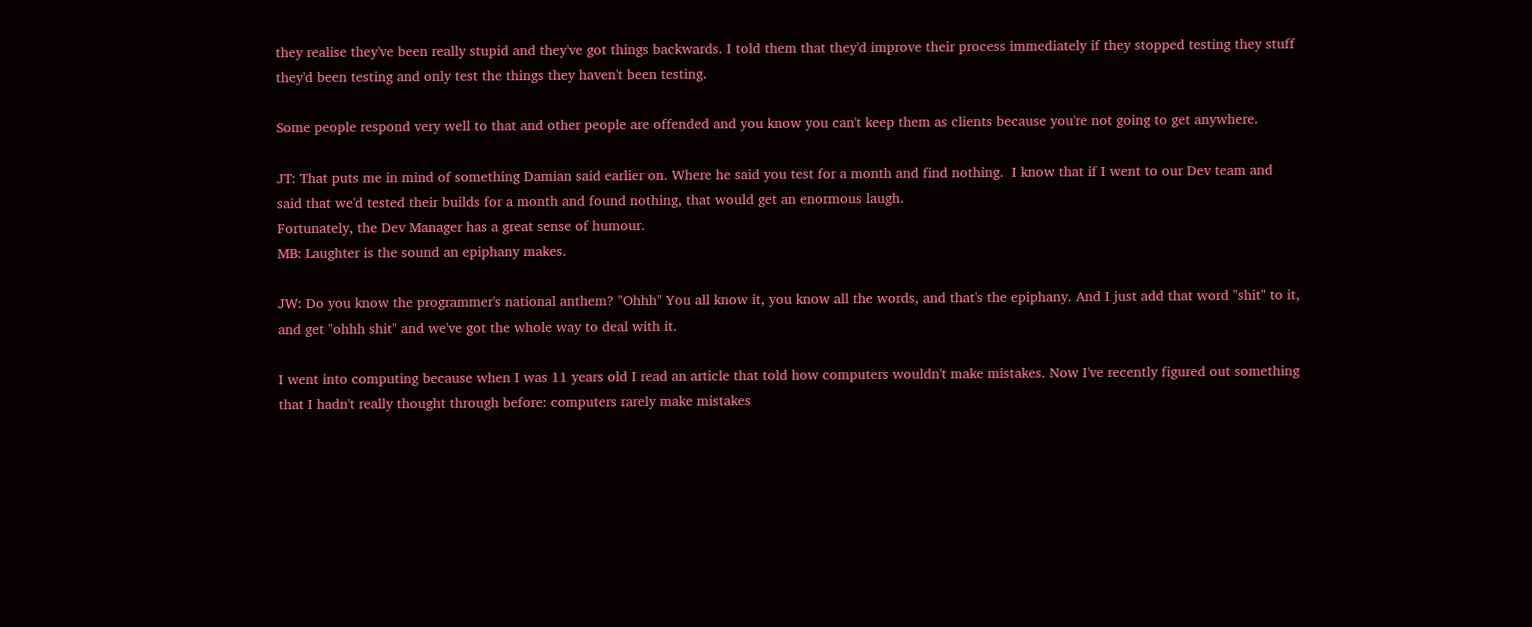they realise they've been really stupid and they've got things backwards. I told them that they'd improve their process immediately if they stopped testing they stuff they'd been testing and only test the things they haven't been testing.

Some people respond very well to that and other people are offended and you know you can't keep them as clients because you're not going to get anywhere.

JT: That puts me in mind of something Damian said earlier on. Where he said you test for a month and find nothing.  I know that if I went to our Dev team and said that we'd tested their builds for a month and found nothing, that would get an enormous laugh.
Fortunately, the Dev Manager has a great sense of humour.
MB: Laughter is the sound an epiphany makes.

JW: Do you know the programmer's national anthem? "Ohhh" You all know it, you know all the words, and that's the epiphany. And I just add that word "shit" to it, and get "ohhh shit" and we've got the whole way to deal with it.

I went into computing because when I was 11 years old I read an article that told how computers wouldn't make mistakes. Now I've recently figured out something that I hadn't really thought through before: computers rarely make mistakes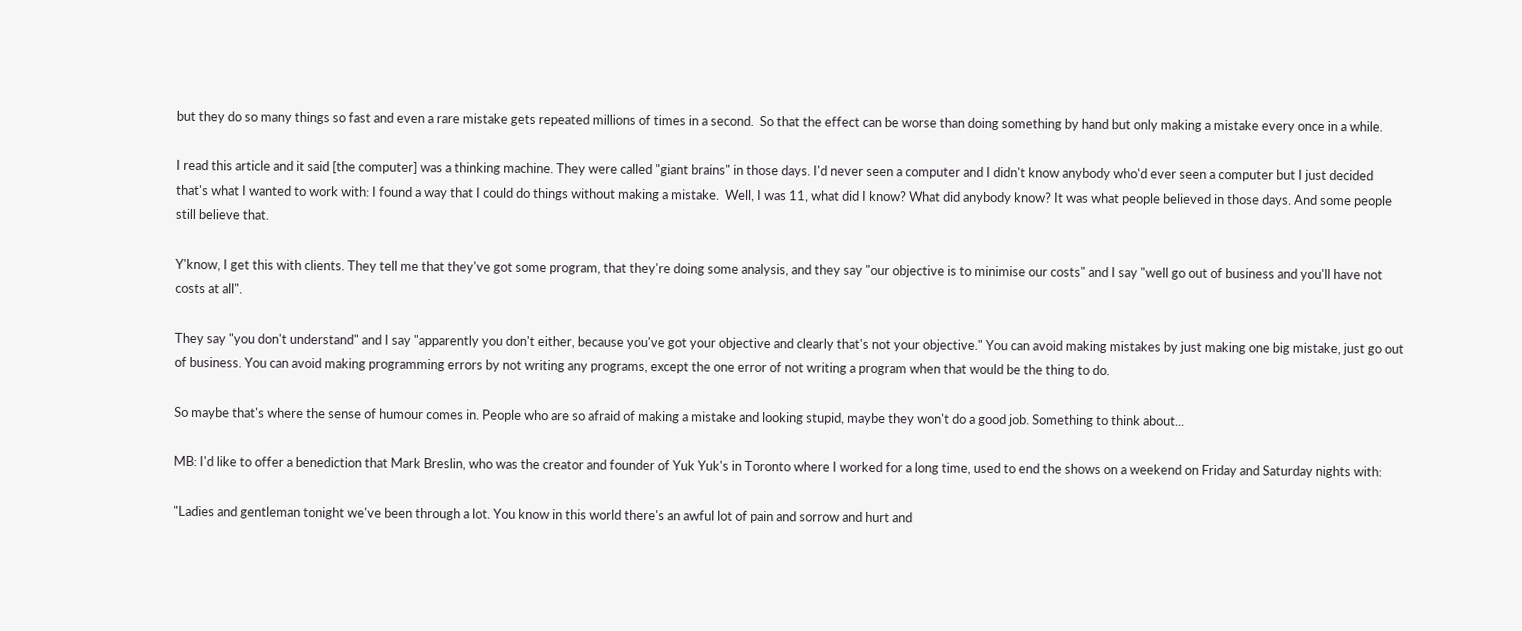but they do so many things so fast and even a rare mistake gets repeated millions of times in a second.  So that the effect can be worse than doing something by hand but only making a mistake every once in a while.

I read this article and it said [the computer] was a thinking machine. They were called "giant brains" in those days. I'd never seen a computer and I didn't know anybody who'd ever seen a computer but I just decided that's what I wanted to work with: I found a way that I could do things without making a mistake.  Well, I was 11, what did I know? What did anybody know? It was what people believed in those days. And some people still believe that.

Y'know, I get this with clients. They tell me that they've got some program, that they're doing some analysis, and they say "our objective is to minimise our costs" and I say "well go out of business and you'll have not costs at all".

They say "you don't understand" and I say "apparently you don't either, because you've got your objective and clearly that's not your objective." You can avoid making mistakes by just making one big mistake, just go out of business. You can avoid making programming errors by not writing any programs, except the one error of not writing a program when that would be the thing to do.

So maybe that's where the sense of humour comes in. People who are so afraid of making a mistake and looking stupid, maybe they won't do a good job. Something to think about...

MB: I'd like to offer a benediction that Mark Breslin, who was the creator and founder of Yuk Yuk's in Toronto where I worked for a long time, used to end the shows on a weekend on Friday and Saturday nights with:

"Ladies and gentleman tonight we've been through a lot. You know in this world there's an awful lot of pain and sorrow and hurt and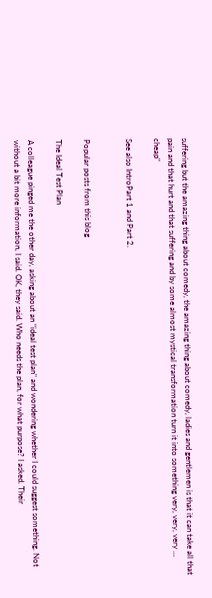suffering but the amazing thing about comedy, the amazing thing about comedy, ladies and gentlemen is that it can take all that pain and that hurt and that suffering and by some almost mystical transformation turn it into something very, very, very ... cheap"

See also IntroPart 1 and Part 2.


Popular posts from this blog

The Ideal Test Plan

A colleague pinged me the other day, asking about an "ideal test plan" and wondering whether I could suggest something. Not without a bit more information, I said. OK, they said. Who needs the plan, for what purpose? I asked. Their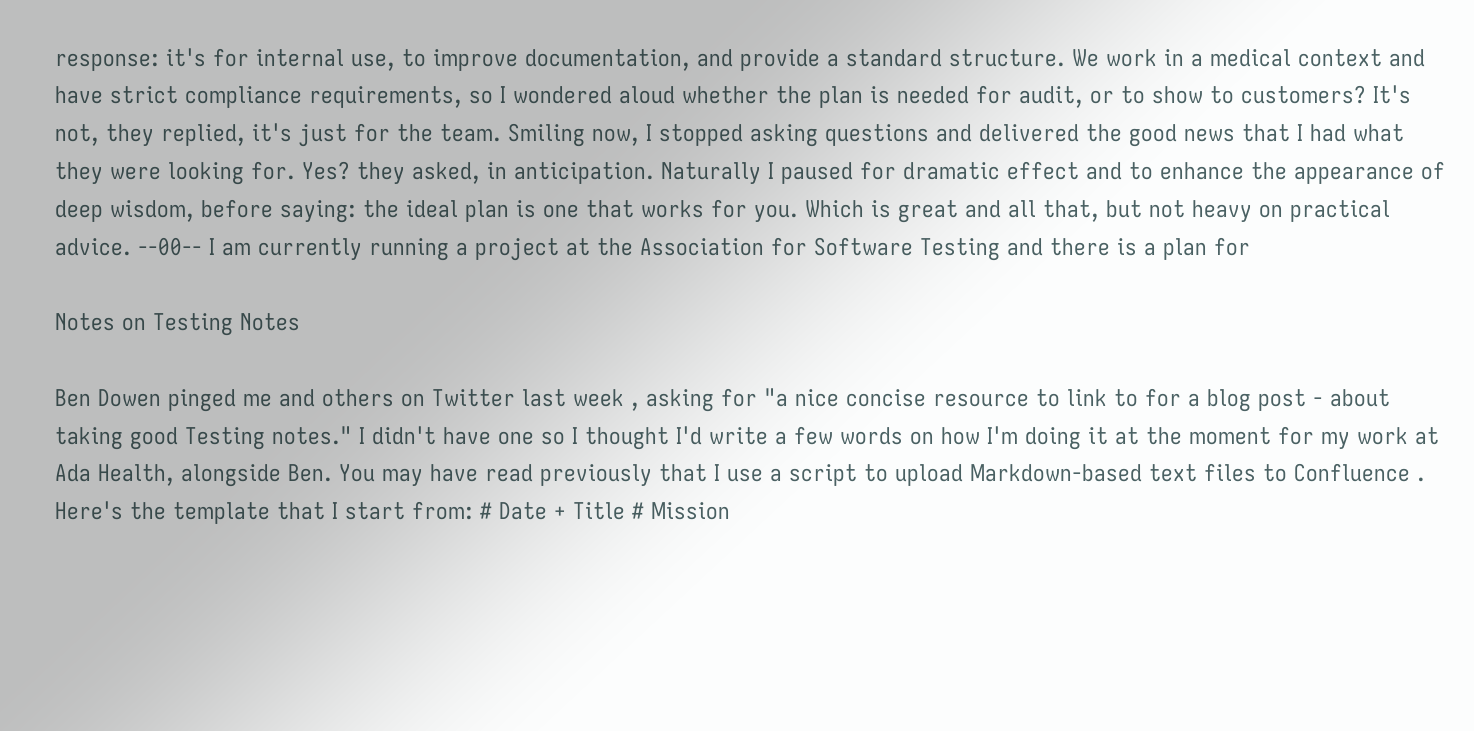response: it's for internal use, to improve documentation, and provide a standard structure. We work in a medical context and have strict compliance requirements, so I wondered aloud whether the plan is needed for audit, or to show to customers? It's not, they replied, it's just for the team. Smiling now, I stopped asking questions and delivered the good news that I had what they were looking for. Yes? they asked, in anticipation. Naturally I paused for dramatic effect and to enhance the appearance of deep wisdom, before saying: the ideal plan is one that works for you. Which is great and all that, but not heavy on practical advice. --00-- I am currently running a project at the Association for Software Testing and there is a plan for

Notes on Testing Notes

Ben Dowen pinged me and others on Twitter last week , asking for "a nice concise resource to link to for a blog post - about taking good Testing notes." I didn't have one so I thought I'd write a few words on how I'm doing it at the moment for my work at Ada Health, alongside Ben. You may have read previously that I use a script to upload Markdown-based text files to Confluence . Here's the template that I start from: # Date + Title # Mission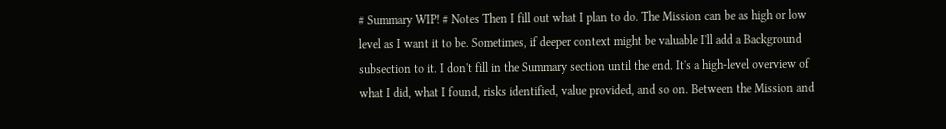# Summary WIP! # Notes Then I fill out what I plan to do. The Mission can be as high or low level as I want it to be. Sometimes, if deeper context might be valuable I'll add a Background subsection to it. I don't fill in the Summary section until the end. It's a high-level overview of what I did, what I found, risks identified, value provided, and so on. Between the Mission and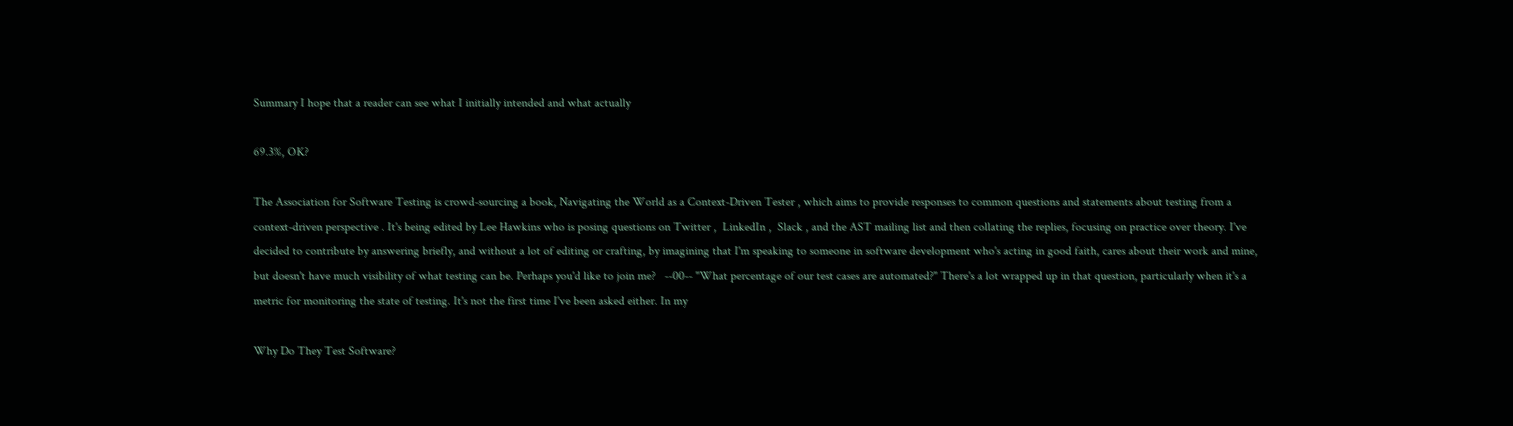Summary I hope that a reader can see what I initially intended and what actually

69.3%, OK?

The Association for Software Testing is crowd-sourcing a book, Navigating the World as a Context-Driven Tester , which aims to provide responses to common questions and statements about testing from a context-driven perspective . It's being edited by Lee Hawkins who is posing questions on Twitter ,  LinkedIn ,  Slack , and the AST mailing list and then collating the replies, focusing on practice over theory. I've decided to contribute by answering briefly, and without a lot of editing or crafting, by imagining that I'm speaking to someone in software development who's acting in good faith, cares about their work and mine, but doesn't have much visibility of what testing can be. Perhaps you'd like to join me?   --00-- "What percentage of our test cases are automated?" There's a lot wrapped up in that question, particularly when it's a metric for monitoring the state of testing. It's not the first time I've been asked either. In my

Why Do They Test Software?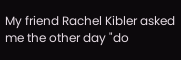My friend Rachel Kibler asked me the other day "do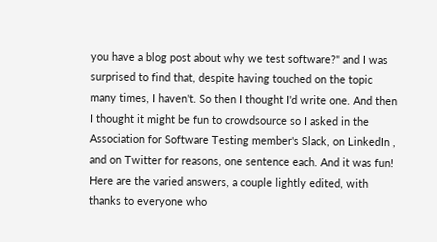you have a blog post about why we test software?" and I was surprised to find that, despite having touched on the topic many times, I haven't. So then I thought I'd write one. And then I thought it might be fun to crowdsource so I asked in the Association for Software Testing member's Slack, on LinkedIn , and on Twitter for reasons, one sentence each. And it was fun!  Here are the varied answers, a couple lightly edited, with thanks to everyone who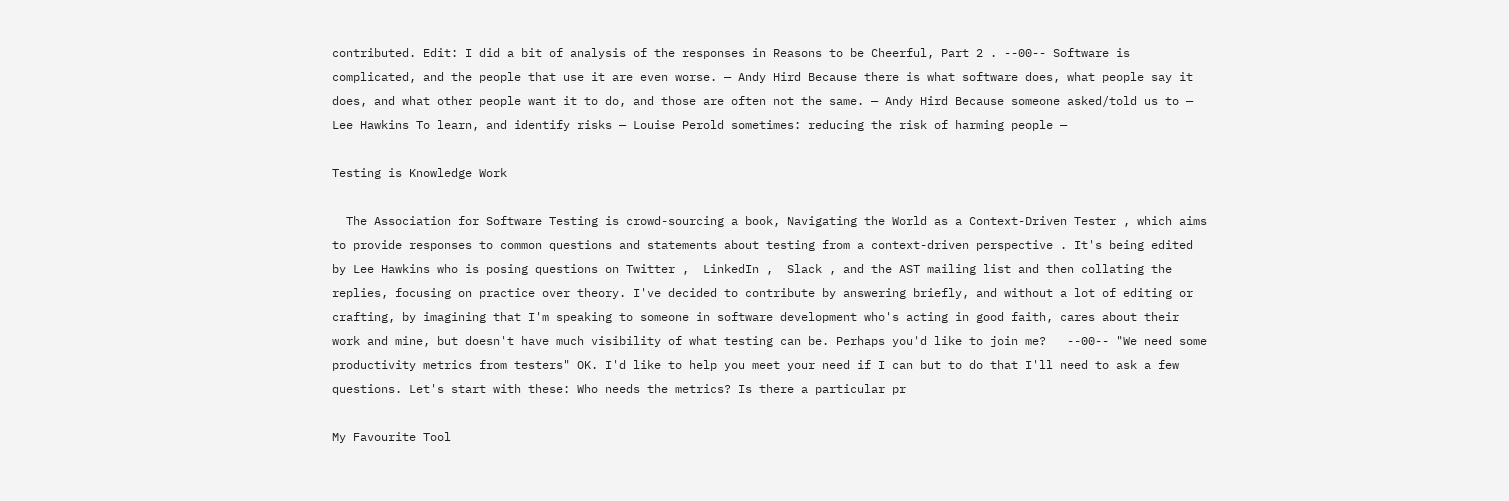contributed. Edit: I did a bit of analysis of the responses in Reasons to be Cheerful, Part 2 . --00-- Software is complicated, and the people that use it are even worse. — Andy Hird Because there is what software does, what people say it does, and what other people want it to do, and those are often not the same. — Andy Hird Because someone asked/told us to — Lee Hawkins To learn, and identify risks — Louise Perold sometimes: reducing the risk of harming people —

Testing is Knowledge Work

  The Association for Software Testing is crowd-sourcing a book, Navigating the World as a Context-Driven Tester , which aims to provide responses to common questions and statements about testing from a context-driven perspective . It's being edited by Lee Hawkins who is posing questions on Twitter ,  LinkedIn ,  Slack , and the AST mailing list and then collating the replies, focusing on practice over theory. I've decided to contribute by answering briefly, and without a lot of editing or crafting, by imagining that I'm speaking to someone in software development who's acting in good faith, cares about their work and mine, but doesn't have much visibility of what testing can be. Perhaps you'd like to join me?   --00-- "We need some productivity metrics from testers" OK. I'd like to help you meet your need if I can but to do that I'll need to ask a few questions. Let's start with these: Who needs the metrics? Is there a particular pr

My Favourite Tool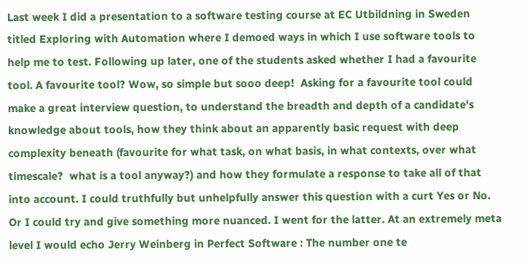Last week I did a presentation to a software testing course at EC Utbildning in Sweden titled Exploring with Automation where I demoed ways in which I use software tools to help me to test. Following up later, one of the students asked whether I had a favourite tool. A favourite tool? Wow, so simple but sooo deep!  Asking for a favourite tool could make a great interview question, to understand the breadth and depth of a candidate's knowledge about tools, how they think about an apparently basic request with deep complexity beneath (favourite for what task, on what basis, in what contexts, over what timescale?  what is a tool anyway?) and how they formulate a response to take all of that into account. I could truthfully but unhelpfully answer this question with a curt Yes or No. Or I could try and give something more nuanced. I went for the latter. At an extremely meta level I would echo Jerry Weinberg in Perfect Software : The number one te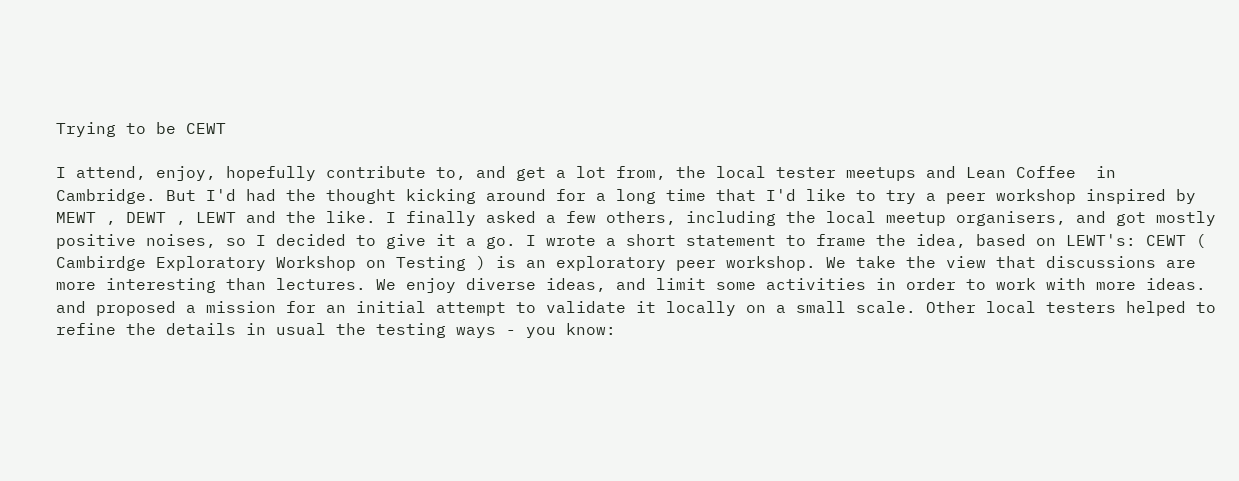Trying to be CEWT

I attend, enjoy, hopefully contribute to, and get a lot from, the local tester meetups and Lean Coffee  in Cambridge. But I'd had the thought kicking around for a long time that I'd like to try a peer workshop inspired by MEWT , DEWT , LEWT and the like. I finally asked a few others, including the local meetup organisers, and got mostly positive noises, so I decided to give it a go. I wrote a short statement to frame the idea, based on LEWT's: CEWT ( Cambirdge Exploratory Workshop on Testing ) is an exploratory peer workshop. We take the view that discussions are more interesting than lectures. We enjoy diverse ideas, and limit some activities in order to work with more ideas. and proposed a mission for an initial attempt to validate it locally on a small scale. Other local testers helped to refine the details in usual the testing ways - you know: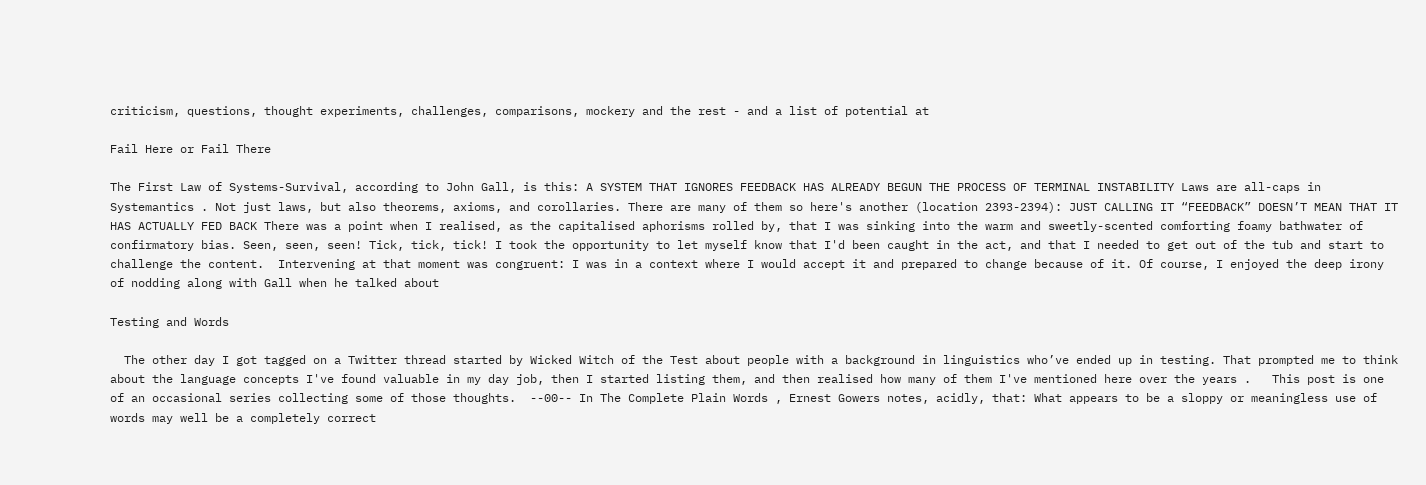criticism, questions, thought experiments, challenges, comparisons, mockery and the rest - and a list of potential at

Fail Here or Fail There

The First Law of Systems-Survival, according to John Gall, is this: A SYSTEM THAT IGNORES FEEDBACK HAS ALREADY BEGUN THE PROCESS OF TERMINAL INSTABILITY Laws are all-caps in Systemantics . Not just laws, but also theorems, axioms, and corollaries. There are many of them so here's another (location 2393-2394): JUST CALLING IT “FEEDBACK” DOESN’T MEAN THAT IT HAS ACTUALLY FED BACK There was a point when I realised, as the capitalised aphorisms rolled by, that I was sinking into the warm and sweetly-scented comforting foamy bathwater of confirmatory bias. Seen, seen, seen! Tick, tick, tick! I took the opportunity to let myself know that I'd been caught in the act, and that I needed to get out of the tub and start to challenge the content.  Intervening at that moment was congruent: I was in a context where I would accept it and prepared to change because of it. Of course, I enjoyed the deep irony of nodding along with Gall when he talked about

Testing and Words

  The other day I got tagged on a Twitter thread started by Wicked Witch of the Test about people with a background in linguistics who’ve ended up in testing. That prompted me to think about the language concepts I've found valuable in my day job, then I started listing them, and then realised how many of them I've mentioned here over the years .   This post is one of an occasional series collecting some of those thoughts.  --00-- In The Complete Plain Words , Ernest Gowers notes, acidly, that: What appears to be a sloppy or meaningless use of words may well be a completely correct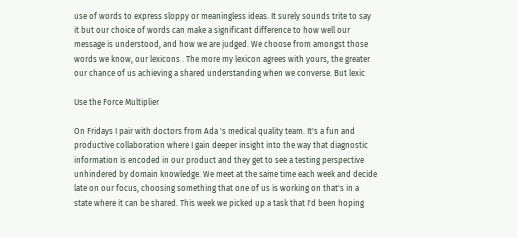use of words to express sloppy or meaningless ideas. It surely sounds trite to say it but our choice of words can make a significant difference to how well our message is understood, and how we are judged. We choose from amongst those words we know, our lexicons . The more my lexicon agrees with yours, the greater our chance of us achieving a shared understanding when we converse. But lexic

Use the Force Multiplier

On Fridays I pair with doctors from Ada 's medical quality team. It's a fun and productive collaboration where I gain deeper insight into the way that diagnostic information is encoded in our product and they get to see a testing perspective unhindered by domain knowledge. We meet at the same time each week and decide late on our focus, choosing something that one of us is working on that's in a state where it can be shared. This week we picked up a task that I'd been hoping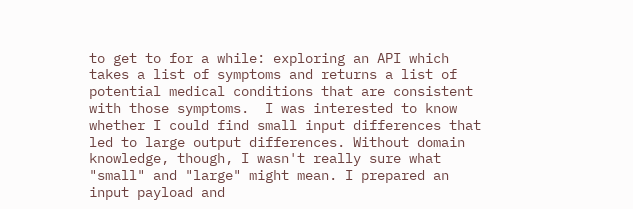to get to for a while: exploring an API which takes a list of symptoms and returns a list of potential medical conditions that are consistent with those symptoms.  I was interested to know whether I could find small input differences that led to large output differences. Without domain knowledge, though, I wasn't really sure what "small" and "large" might mean. I prepared an input payload and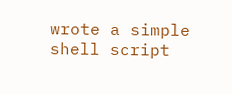wrote a simple shell script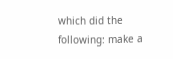which did the following: make a